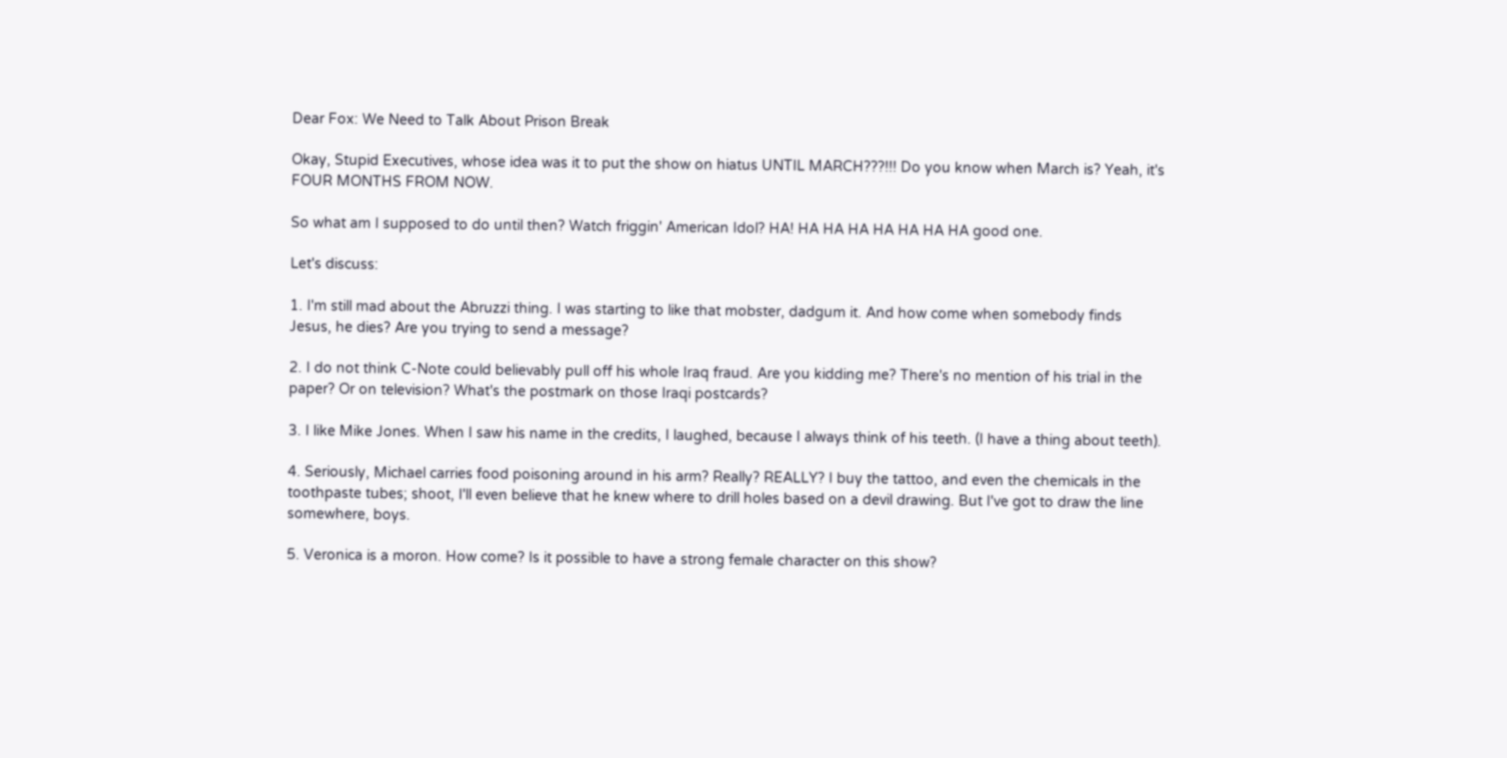Dear Fox: We Need to Talk About Prison Break

Okay, Stupid Executives, whose idea was it to put the show on hiatus UNTIL MARCH???!!! Do you know when March is? Yeah, it's FOUR MONTHS FROM NOW.

So what am I supposed to do until then? Watch friggin' American Idol? HA! HA HA HA HA HA HA HA good one.

Let's discuss:

1. I'm still mad about the Abruzzi thing. I was starting to like that mobster, dadgum it. And how come when somebody finds Jesus, he dies? Are you trying to send a message?

2. I do not think C-Note could believably pull off his whole Iraq fraud. Are you kidding me? There's no mention of his trial in the paper? Or on television? What's the postmark on those Iraqi postcards?

3. I like Mike Jones. When I saw his name in the credits, I laughed, because I always think of his teeth. (I have a thing about teeth).

4. Seriously, Michael carries food poisoning around in his arm? Really? REALLY? I buy the tattoo, and even the chemicals in the toothpaste tubes; shoot, I'll even believe that he knew where to drill holes based on a devil drawing. But I've got to draw the line somewhere, boys.

5. Veronica is a moron. How come? Is it possible to have a strong female character on this show?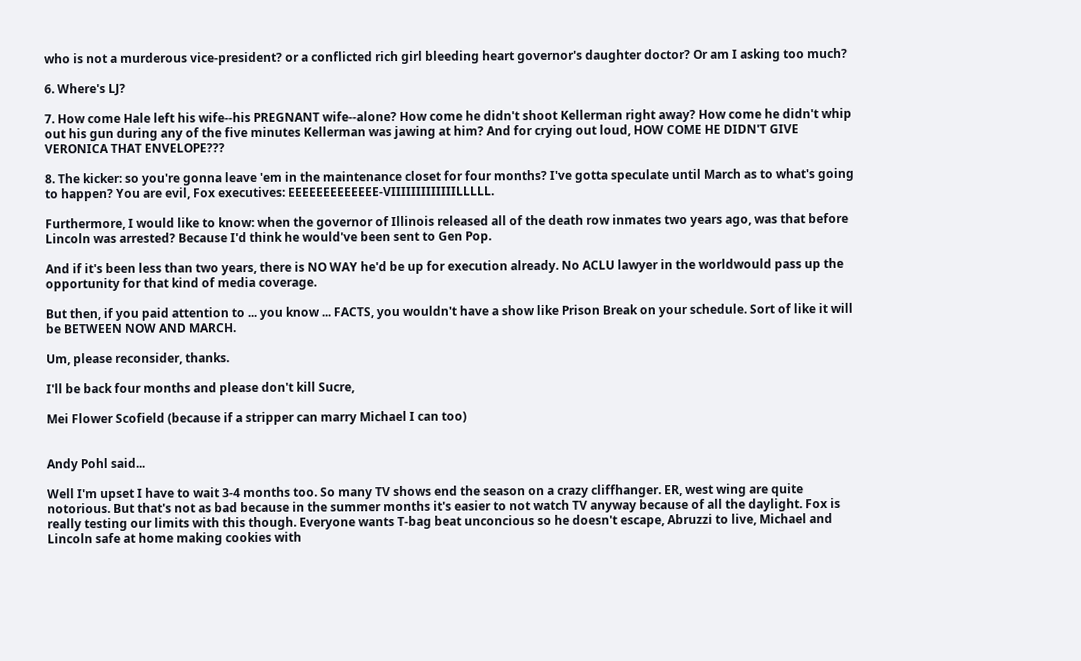who is not a murderous vice-president? or a conflicted rich girl bleeding heart governor's daughter doctor? Or am I asking too much?

6. Where's LJ?

7. How come Hale left his wife--his PREGNANT wife--alone? How come he didn't shoot Kellerman right away? How come he didn't whip out his gun during any of the five minutes Kellerman was jawing at him? And for crying out loud, HOW COME HE DIDN'T GIVE VERONICA THAT ENVELOPE???

8. The kicker: so you're gonna leave 'em in the maintenance closet for four months? I've gotta speculate until March as to what's going to happen? You are evil, Fox executives: EEEEEEEEEEEEE-VIIIIIIIIIIIIILLLLL.

Furthermore, I would like to know: when the governor of Illinois released all of the death row inmates two years ago, was that before Lincoln was arrested? Because I'd think he would've been sent to Gen Pop.

And if it's been less than two years, there is NO WAY he'd be up for execution already. No ACLU lawyer in the worldwould pass up the opportunity for that kind of media coverage.

But then, if you paid attention to ... you know ... FACTS, you wouldn't have a show like Prison Break on your schedule. Sort of like it will be BETWEEN NOW AND MARCH.

Um, please reconsider, thanks.

I'll be back four months and please don't kill Sucre,

Mei Flower Scofield (because if a stripper can marry Michael I can too)


Andy Pohl said...

Well I'm upset I have to wait 3-4 months too. So many TV shows end the season on a crazy cliffhanger. ER, west wing are quite notorious. But that's not as bad because in the summer months it's easier to not watch TV anyway because of all the daylight. Fox is really testing our limits with this though. Everyone wants T-bag beat unconcious so he doesn't escape, Abruzzi to live, Michael and Lincoln safe at home making cookies with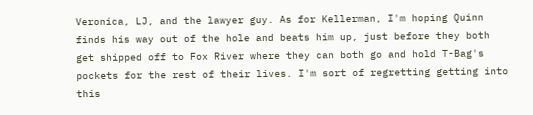Veronica, LJ, and the lawyer guy. As for Kellerman, I'm hoping Quinn finds his way out of the hole and beats him up, just before they both get shipped off to Fox River where they can both go and hold T-Bag's pockets for the rest of their lives. I'm sort of regretting getting into this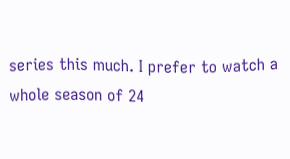series this much. I prefer to watch a whole season of 24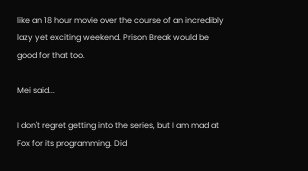like an 18 hour movie over the course of an incredibly lazy yet exciting weekend. Prison Break would be good for that too.

Mei said...

I don't regret getting into the series, but I am mad at Fox for its programming. Did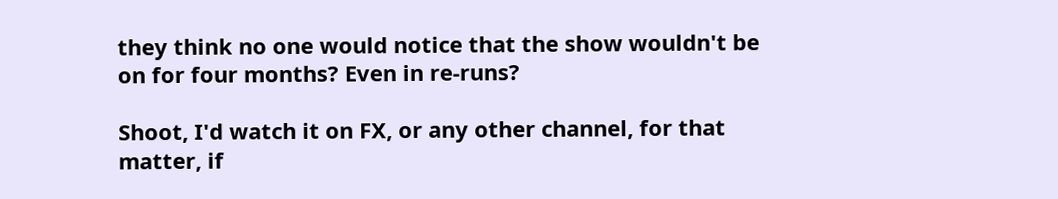they think no one would notice that the show wouldn't be on for four months? Even in re-runs?

Shoot, I'd watch it on FX, or any other channel, for that matter, if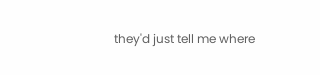they'd just tell me where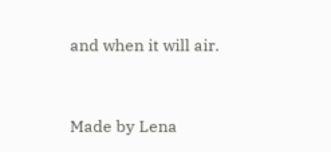and when it will air.


Made by Lena